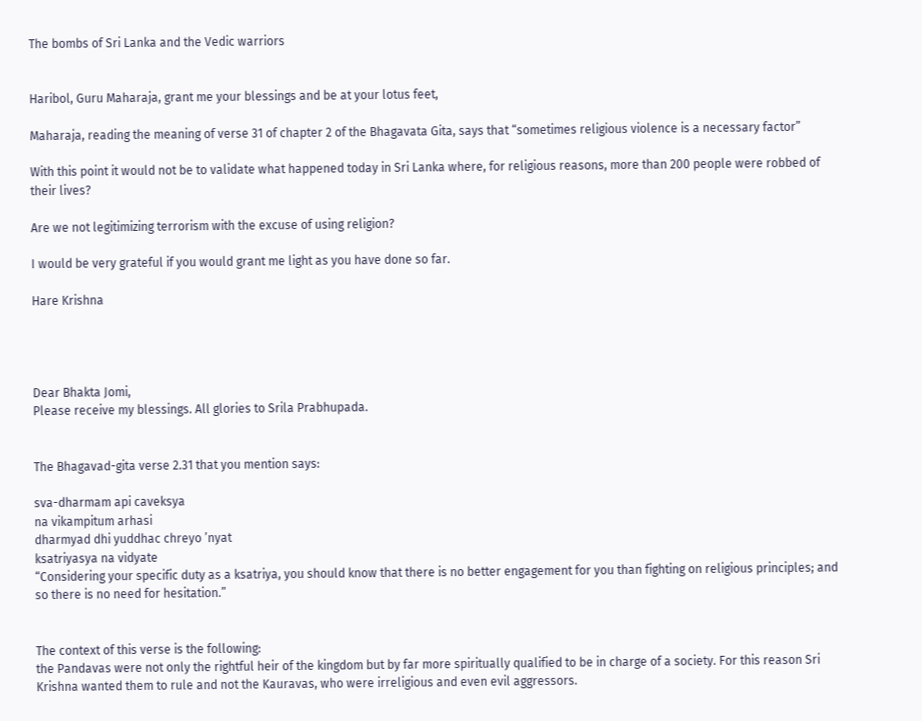The bombs of Sri Lanka and the Vedic warriors


Haribol, Guru Maharaja, grant me your blessings and be at your lotus feet,

Maharaja, reading the meaning of verse 31 of chapter 2 of the Bhagavata Gita, says that “sometimes religious violence is a necessary factor”

With this point it would not be to validate what happened today in Sri Lanka where, for religious reasons, more than 200 people were robbed of their lives?

Are we not legitimizing terrorism with the excuse of using religion?

I would be very grateful if you would grant me light as you have done so far.

Hare Krishna




Dear Bhakta Jomi,
Please receive my blessings. All glories to Srila Prabhupada.


The Bhagavad-gita verse 2.31 that you mention says:

sva-dharmam api caveksya
na vikampitum arhasi
dharmyad dhi yuddhac chreyo ’nyat
ksatriyasya na vidyate
“Considering your specific duty as a ksatriya, you should know that there is no better engagement for you than fighting on religious principles; and so there is no need for hesitation.”


The context of this verse is the following:
the Pandavas were not only the rightful heir of the kingdom but by far more spiritually qualified to be in charge of a society. For this reason Sri Krishna wanted them to rule and not the Kauravas, who were irreligious and even evil aggressors.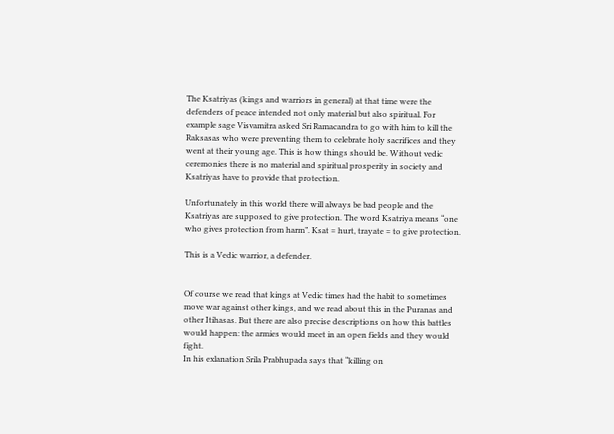The Ksatriyas (kings and warriors in general) at that time were the defenders of peace intended not only material but also spiritual. For example sage Visvamitra asked Sri Ramacandra to go with him to kill the Raksasas who were preventing them to celebrate holy sacrifices and they went at their young age. This is how things should be. Without vedic ceremonies there is no material and spiritual prosperity in society and Ksatriyas have to provide that protection.

Unfortunately in this world there will always be bad people and the Ksatriyas are supposed to give protection. The word Ksatriya means “one who gives protection from harm”. Ksat = hurt, trayate = to give protection.

This is a Vedic warrior, a defender.


Of course we read that kings at Vedic times had the habit to sometimes move war against other kings, and we read about this in the Puranas and other Itihasas. But there are also precise descriptions on how this battles would happen: the armies would meet in an open fields and they would fight.
In his exlanation Srila Prabhupada says that “killing on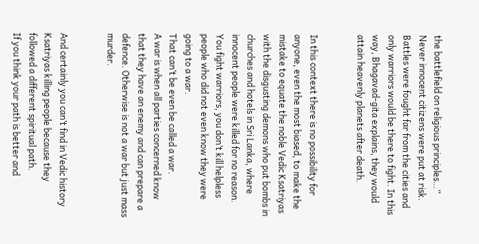the battlefield on religious principles…” Never innocent citizens were put at risk. Battles were fought far from the cities and only warriors would be there to fight. In this way, Bhagavad-gita explains, they would attain heavenly planets after death.


In this context there is no possibility for anyone, even the most biased, to make the mistake to equate the noble Vedic Ksatriyas with the disgusting demons who put bombs in churches and hotels in Sri Lanka, where innocent people were killed for no reason. You fight warriors, you don’t kill helpless people who did not even know they were going to a war.
That can’t be even be called a war.
A war is when all parties concerned know that they have an enemy and can prepare a defence. Otherwise is not a war but just mass murder.


And certainly you can’t find in Vedic history Ksatriyas killing people because they followed a different spiritual path.
If you think your path is better and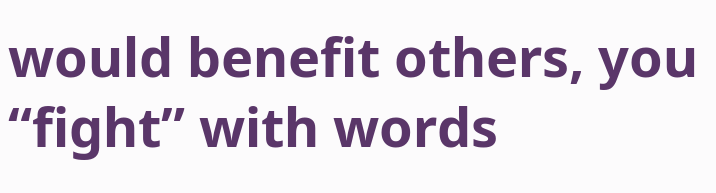would benefit others, you “fight” with words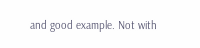and good example. Not with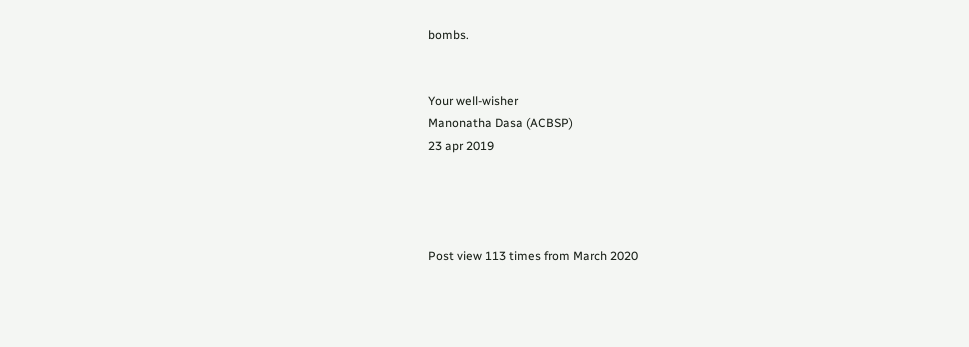bombs.


Your well-wisher
Manonatha Dasa (ACBSP)
23 apr 2019




Post view 113 times from March 2020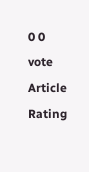0 0 vote
Article Rating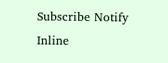Subscribe Notify
Inline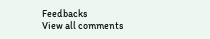Feedbacks
View all comments